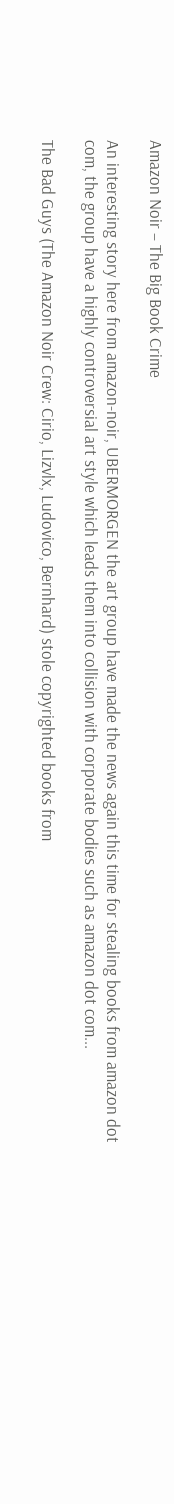Amazon Noir – The Big Book Crime

An interesting story here from amazon-noir, UBERMORGEN the art group have made the news again this time for stealing books from amazon dot com, the group have a highly controversial art style which leads them into collision with corporate bodies such as amazon dot com...

The Bad Guys (The Amazon Noir Crew: Cirio, Lizvlx, Ludovico, Bernhard) stole copyrighted books from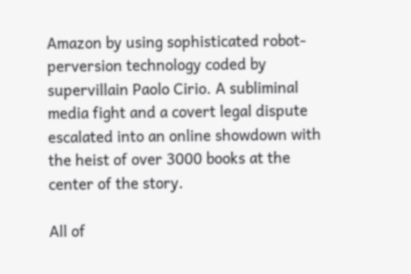Amazon by using sophisticated robot-perversion technology coded by supervillain Paolo Cirio. A subliminal media fight and a covert legal dispute escalated into an online showdown with the heist of over 3000 books at the center of the story.

All of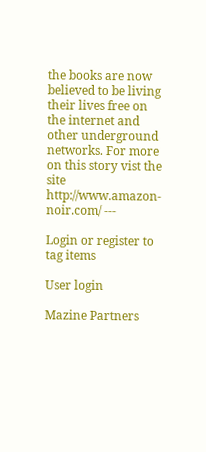the books are now believed to be living their lives free on the internet and other underground networks. For more on this story vist the site http://www.amazon-noir.com/ ---

Login or register to tag items

User login

Mazine Partners